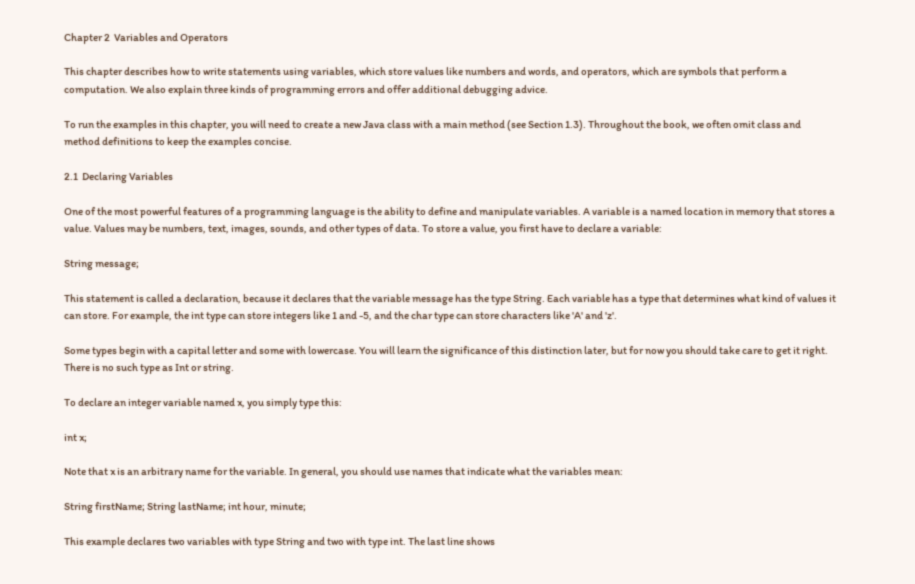Chapter 2  Variables and Operators

This chapter describes how to write statements using variables, which store values like numbers and words, and operators, which are symbols that perform a computation. We also explain three kinds of programming errors and offer additional debugging advice.

To run the examples in this chapter, you will need to create a new Java class with a main method (see Section 1.3). Throughout the book, we often omit class and method definitions to keep the examples concise.

2.1  Declaring Variables

One of the most powerful features of a programming language is the ability to define and manipulate variables. A variable is a named location in memory that stores a value. Values may be numbers, text, images, sounds, and other types of data. To store a value, you first have to declare a variable:

String message;

This statement is called a declaration, because it declares that the variable message has the type String. Each variable has a type that determines what kind of values it can store. For example, the int type can store integers like 1 and -5, and the char type can store characters like 'A' and 'z'.

Some types begin with a capital letter and some with lowercase. You will learn the significance of this distinction later, but for now you should take care to get it right. There is no such type as Int or string.

To declare an integer variable named x, you simply type this:

int x;

Note that x is an arbitrary name for the variable. In general, you should use names that indicate what the variables mean:

String firstName; String lastName; int hour, minute;

This example declares two variables with type String and two with type int. The last line shows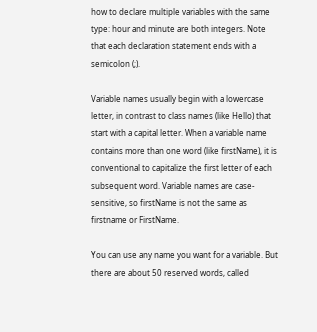how to declare multiple variables with the same type: hour and minute are both integers. Note that each declaration statement ends with a semicolon (;).

Variable names usually begin with a lowercase letter, in contrast to class names (like Hello) that start with a capital letter. When a variable name contains more than one word (like firstName), it is conventional to capitalize the first letter of each subsequent word. Variable names are case-sensitive, so firstName is not the same as firstname or FirstName.

You can use any name you want for a variable. But there are about 50 reserved words, called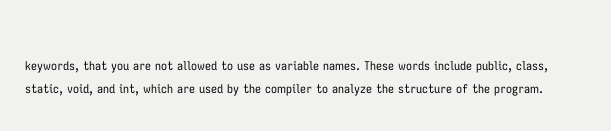keywords, that you are not allowed to use as variable names. These words include public, class, static, void, and int, which are used by the compiler to analyze the structure of the program.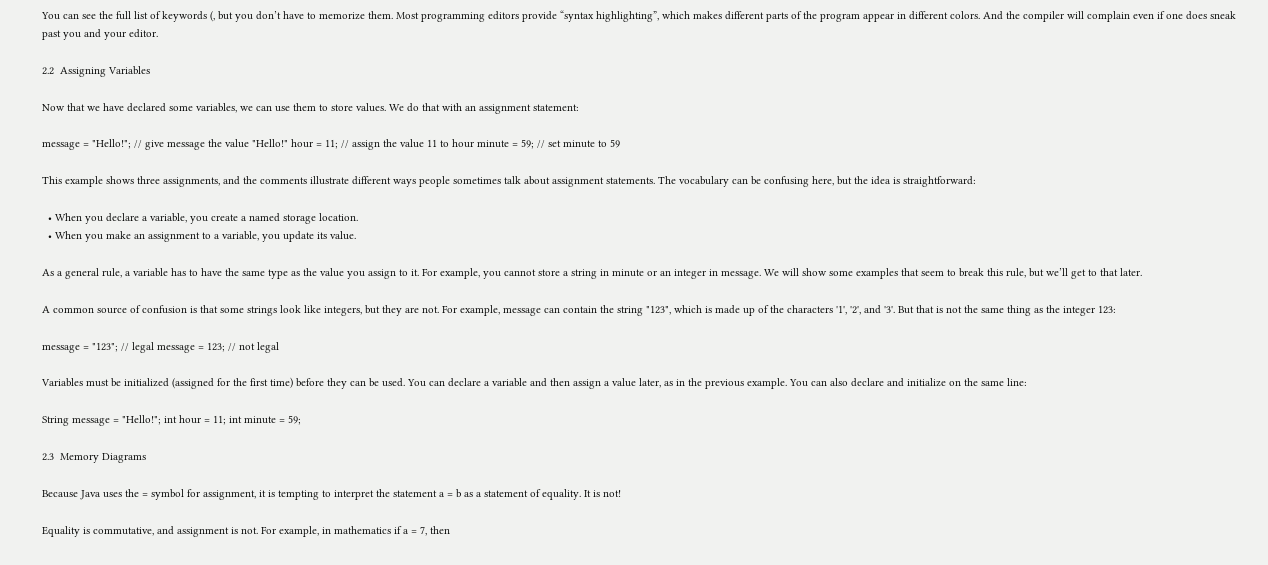You can see the full list of keywords (, but you don’t have to memorize them. Most programming editors provide “syntax highlighting”, which makes different parts of the program appear in different colors. And the compiler will complain even if one does sneak past you and your editor.

2.2  Assigning Variables

Now that we have declared some variables, we can use them to store values. We do that with an assignment statement:

message = "Hello!"; // give message the value "Hello!" hour = 11; // assign the value 11 to hour minute = 59; // set minute to 59

This example shows three assignments, and the comments illustrate different ways people sometimes talk about assignment statements. The vocabulary can be confusing here, but the idea is straightforward:

  • When you declare a variable, you create a named storage location.
  • When you make an assignment to a variable, you update its value.

As a general rule, a variable has to have the same type as the value you assign to it. For example, you cannot store a string in minute or an integer in message. We will show some examples that seem to break this rule, but we’ll get to that later.

A common source of confusion is that some strings look like integers, but they are not. For example, message can contain the string "123", which is made up of the characters '1', '2', and '3'. But that is not the same thing as the integer 123:

message = "123"; // legal message = 123; // not legal

Variables must be initialized (assigned for the first time) before they can be used. You can declare a variable and then assign a value later, as in the previous example. You can also declare and initialize on the same line:

String message = "Hello!"; int hour = 11; int minute = 59;

2.3  Memory Diagrams

Because Java uses the = symbol for assignment, it is tempting to interpret the statement a = b as a statement of equality. It is not!

Equality is commutative, and assignment is not. For example, in mathematics if a = 7, then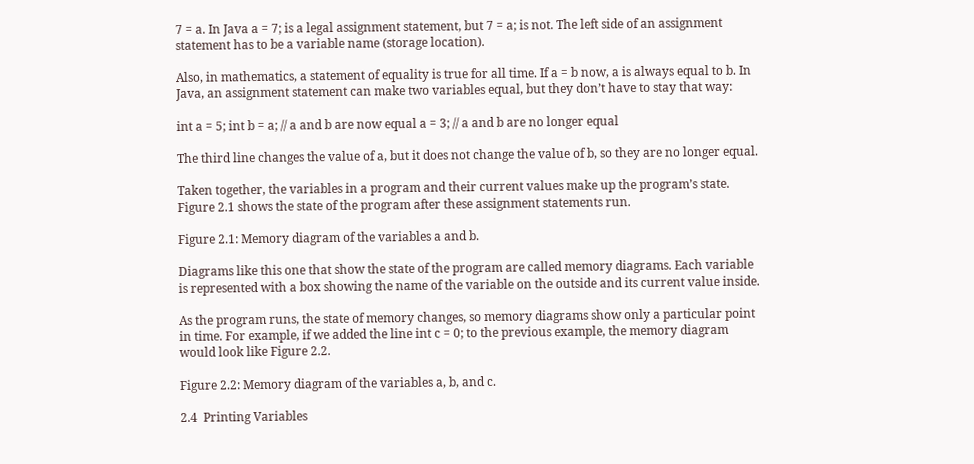7 = a. In Java a = 7; is a legal assignment statement, but 7 = a; is not. The left side of an assignment statement has to be a variable name (storage location).

Also, in mathematics, a statement of equality is true for all time. If a = b now, a is always equal to b. In Java, an assignment statement can make two variables equal, but they don’t have to stay that way:

int a = 5; int b = a; // a and b are now equal a = 3; // a and b are no longer equal

The third line changes the value of a, but it does not change the value of b, so they are no longer equal.

Taken together, the variables in a program and their current values make up the program’s state. Figure 2.1 shows the state of the program after these assignment statements run.

Figure 2.1: Memory diagram of the variables a and b.

Diagrams like this one that show the state of the program are called memory diagrams. Each variable is represented with a box showing the name of the variable on the outside and its current value inside.

As the program runs, the state of memory changes, so memory diagrams show only a particular point in time. For example, if we added the line int c = 0; to the previous example, the memory diagram would look like Figure 2.2.

Figure 2.2: Memory diagram of the variables a, b, and c.

2.4  Printing Variables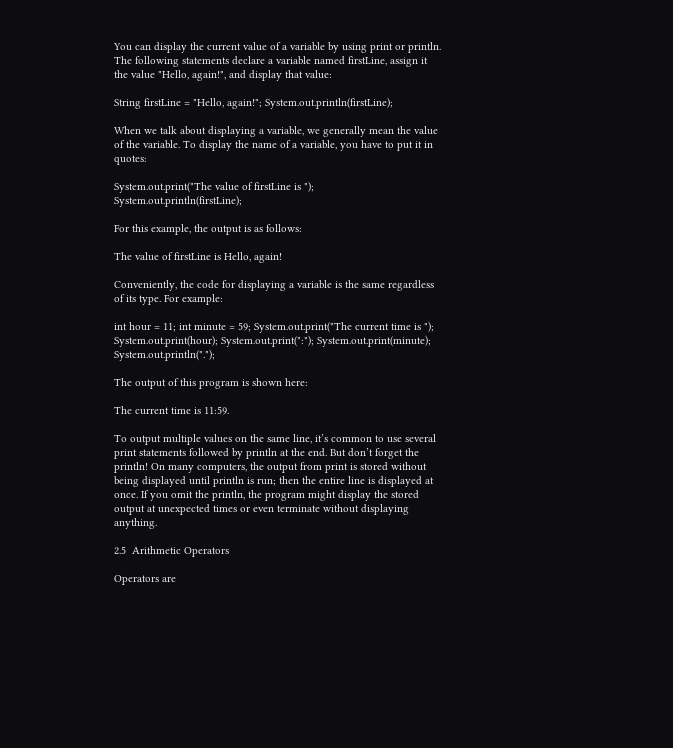You can display the current value of a variable by using print or println. The following statements declare a variable named firstLine, assign it the value "Hello, again!", and display that value:

String firstLine = "Hello, again!"; System.out.println(firstLine);

When we talk about displaying a variable, we generally mean the value of the variable. To display the name of a variable, you have to put it in quotes:

System.out.print("The value of firstLine is "); System.out.println(firstLine);

For this example, the output is as follows:

The value of firstLine is Hello, again!

Conveniently, the code for displaying a variable is the same regardless of its type. For example:

int hour = 11; int minute = 59; System.out.print("The current time is "); System.out.print(hour); System.out.print(":"); System.out.print(minute); System.out.println(".");

The output of this program is shown here:

The current time is 11:59.

To output multiple values on the same line, it’s common to use several print statements followed by println at the end. But don’t forget the println! On many computers, the output from print is stored without being displayed until println is run; then the entire line is displayed at once. If you omit the println, the program might display the stored output at unexpected times or even terminate without displaying anything.

2.5  Arithmetic Operators

Operators are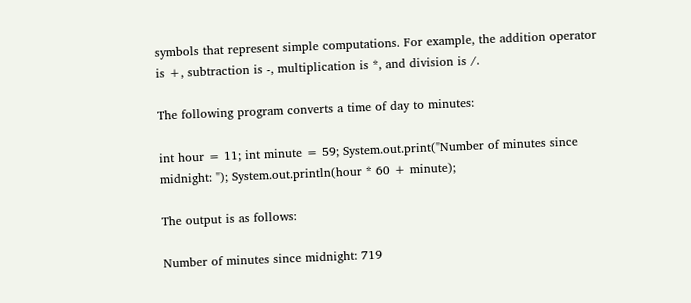symbols that represent simple computations. For example, the addition operator is +, subtraction is -, multiplication is *, and division is /.

The following program converts a time of day to minutes:

int hour = 11; int minute = 59; System.out.print("Number of minutes since midnight: "); System.out.println(hour * 60 + minute);

The output is as follows:

Number of minutes since midnight: 719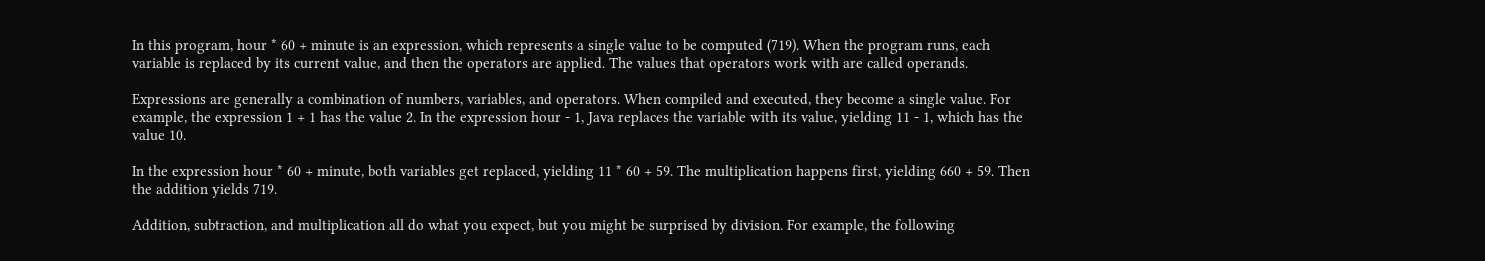In this program, hour * 60 + minute is an expression, which represents a single value to be computed (719). When the program runs, each variable is replaced by its current value, and then the operators are applied. The values that operators work with are called operands.

Expressions are generally a combination of numbers, variables, and operators. When compiled and executed, they become a single value. For example, the expression 1 + 1 has the value 2. In the expression hour - 1, Java replaces the variable with its value, yielding 11 - 1, which has the value 10.

In the expression hour * 60 + minute, both variables get replaced, yielding 11 * 60 + 59. The multiplication happens first, yielding 660 + 59. Then the addition yields 719.

Addition, subtraction, and multiplication all do what you expect, but you might be surprised by division. For example, the following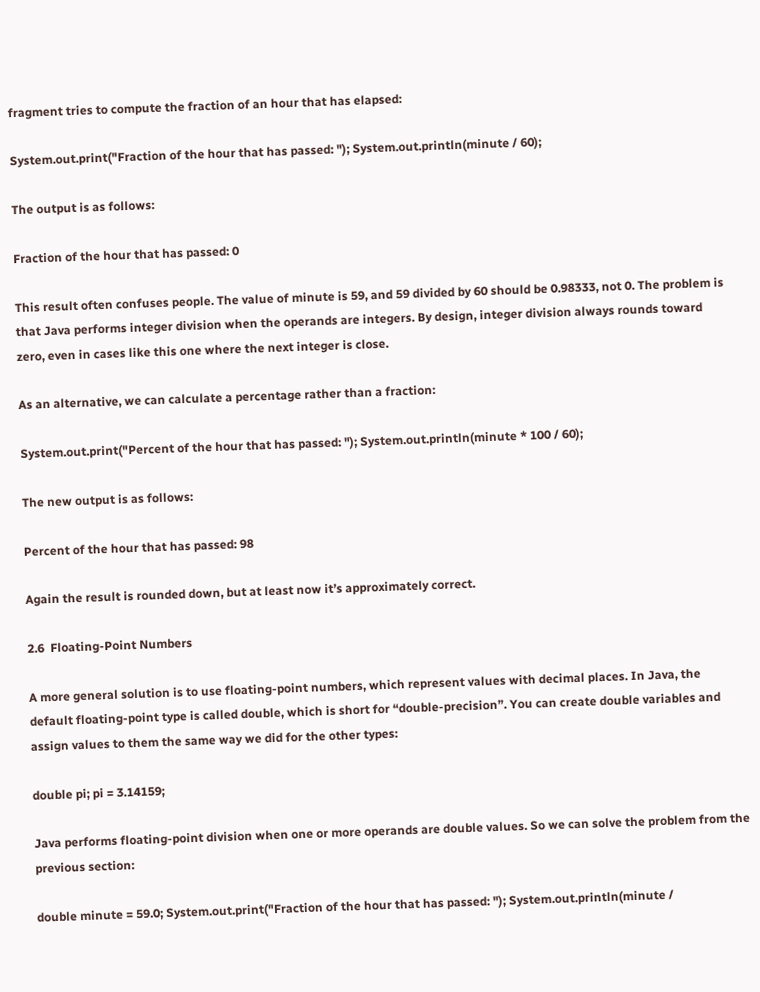fragment tries to compute the fraction of an hour that has elapsed:

System.out.print("Fraction of the hour that has passed: "); System.out.println(minute / 60);

The output is as follows:

Fraction of the hour that has passed: 0

This result often confuses people. The value of minute is 59, and 59 divided by 60 should be 0.98333, not 0. The problem is that Java performs integer division when the operands are integers. By design, integer division always rounds toward zero, even in cases like this one where the next integer is close.

As an alternative, we can calculate a percentage rather than a fraction:

System.out.print("Percent of the hour that has passed: "); System.out.println(minute * 100 / 60);

The new output is as follows:

Percent of the hour that has passed: 98

Again the result is rounded down, but at least now it’s approximately correct.

2.6  Floating-Point Numbers

A more general solution is to use floating-point numbers, which represent values with decimal places. In Java, the default floating-point type is called double, which is short for “double-precision”. You can create double variables and assign values to them the same way we did for the other types:

double pi; pi = 3.14159;

Java performs floating-point division when one or more operands are double values. So we can solve the problem from the previous section:

double minute = 59.0; System.out.print("Fraction of the hour that has passed: "); System.out.println(minute /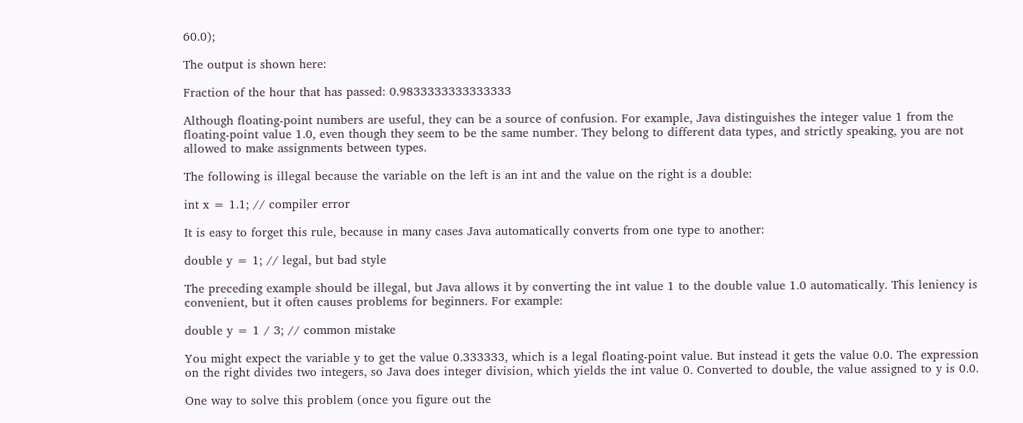60.0);

The output is shown here:

Fraction of the hour that has passed: 0.9833333333333333

Although floating-point numbers are useful, they can be a source of confusion. For example, Java distinguishes the integer value 1 from the floating-point value 1.0, even though they seem to be the same number. They belong to different data types, and strictly speaking, you are not allowed to make assignments between types.

The following is illegal because the variable on the left is an int and the value on the right is a double:

int x = 1.1; // compiler error

It is easy to forget this rule, because in many cases Java automatically converts from one type to another:

double y = 1; // legal, but bad style

The preceding example should be illegal, but Java allows it by converting the int value 1 to the double value 1.0 automatically. This leniency is convenient, but it often causes problems for beginners. For example:

double y = 1 / 3; // common mistake

You might expect the variable y to get the value 0.333333, which is a legal floating-point value. But instead it gets the value 0.0. The expression on the right divides two integers, so Java does integer division, which yields the int value 0. Converted to double, the value assigned to y is 0.0.

One way to solve this problem (once you figure out the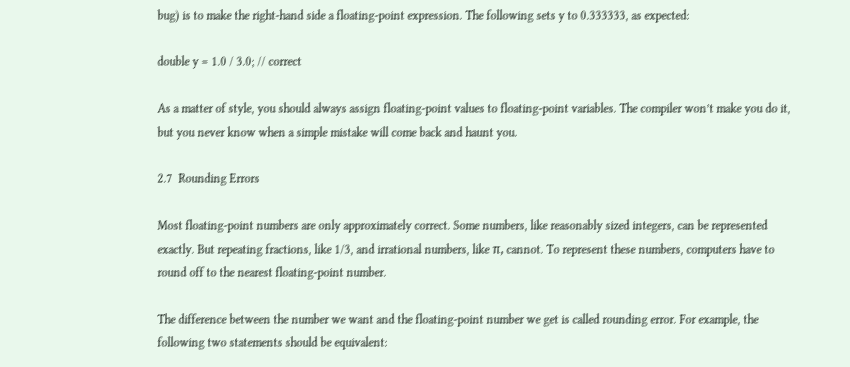bug) is to make the right-hand side a floating-point expression. The following sets y to 0.333333, as expected:

double y = 1.0 / 3.0; // correct

As a matter of style, you should always assign floating-point values to floating-point variables. The compiler won’t make you do it, but you never know when a simple mistake will come back and haunt you.

2.7  Rounding Errors

Most floating-point numbers are only approximately correct. Some numbers, like reasonably sized integers, can be represented exactly. But repeating fractions, like 1/3, and irrational numbers, like π, cannot. To represent these numbers, computers have to round off to the nearest floating-point number.

The difference between the number we want and the floating-point number we get is called rounding error. For example, the following two statements should be equivalent: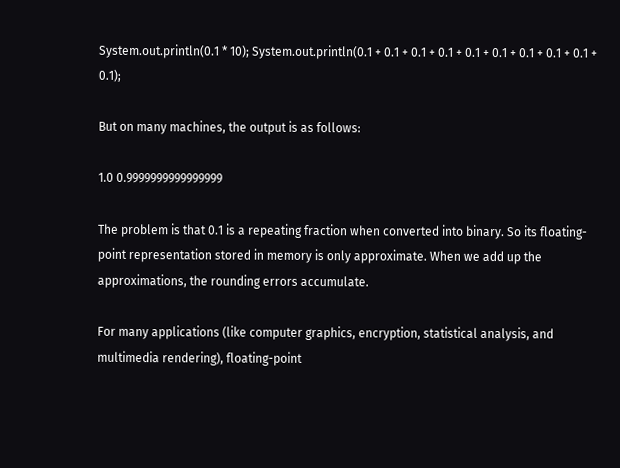System.out.println(0.1 * 10); System.out.println(0.1 + 0.1 + 0.1 + 0.1 + 0.1 + 0.1 + 0.1 + 0.1 + 0.1 + 0.1);

But on many machines, the output is as follows:

1.0 0.9999999999999999

The problem is that 0.1 is a repeating fraction when converted into binary. So its floating-point representation stored in memory is only approximate. When we add up the approximations, the rounding errors accumulate.

For many applications (like computer graphics, encryption, statistical analysis, and multimedia rendering), floating-point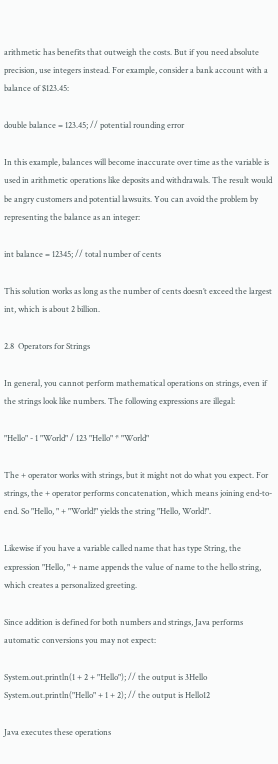arithmetic has benefits that outweigh the costs. But if you need absolute precision, use integers instead. For example, consider a bank account with a balance of $123.45:

double balance = 123.45; // potential rounding error

In this example, balances will become inaccurate over time as the variable is used in arithmetic operations like deposits and withdrawals. The result would be angry customers and potential lawsuits. You can avoid the problem by representing the balance as an integer:

int balance = 12345; // total number of cents

This solution works as long as the number of cents doesn’t exceed the largest int, which is about 2 billion.

2.8  Operators for Strings

In general, you cannot perform mathematical operations on strings, even if the strings look like numbers. The following expressions are illegal:

"Hello" - 1 "World" / 123 "Hello" * "World"

The + operator works with strings, but it might not do what you expect. For strings, the + operator performs concatenation, which means joining end-to-end. So "Hello, " + "World!" yields the string "Hello, World!".

Likewise if you have a variable called name that has type String, the expression "Hello, " + name appends the value of name to the hello string, which creates a personalized greeting.

Since addition is defined for both numbers and strings, Java performs automatic conversions you may not expect:

System.out.println(1 + 2 + "Hello"); // the output is 3Hello System.out.println("Hello" + 1 + 2); // the output is Hello12

Java executes these operations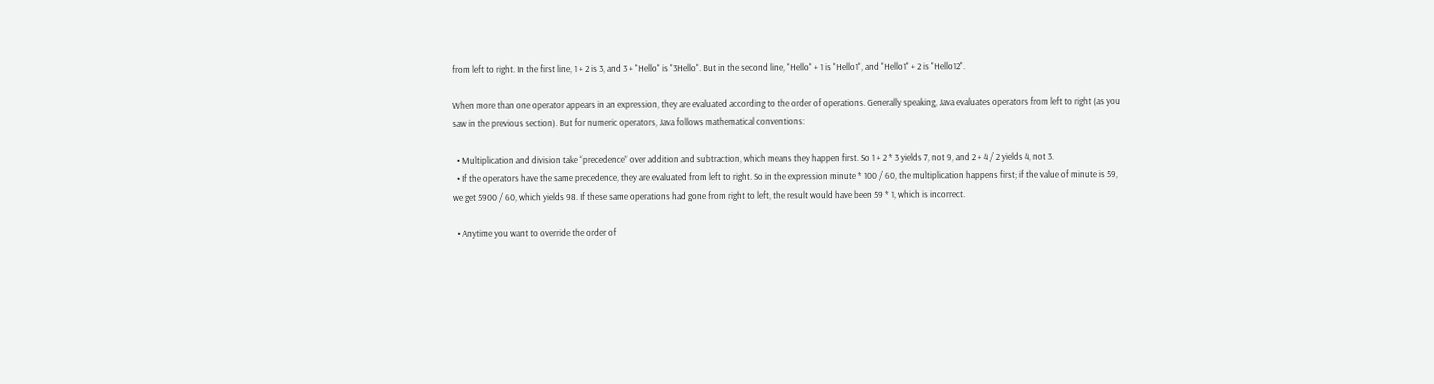from left to right. In the first line, 1 + 2 is 3, and 3 + "Hello" is "3Hello". But in the second line, "Hello" + 1 is "Hello1", and "Hello1" + 2 is "Hello12".

When more than one operator appears in an expression, they are evaluated according to the order of operations. Generally speaking, Java evaluates operators from left to right (as you saw in the previous section). But for numeric operators, Java follows mathematical conventions:

  • Multiplication and division take “precedence” over addition and subtraction, which means they happen first. So 1 + 2 * 3 yields 7, not 9, and 2 + 4 / 2 yields 4, not 3.
  • If the operators have the same precedence, they are evaluated from left to right. So in the expression minute * 100 / 60, the multiplication happens first; if the value of minute is 59, we get 5900 / 60, which yields 98. If these same operations had gone from right to left, the result would have been 59 * 1, which is incorrect.

  • Anytime you want to override the order of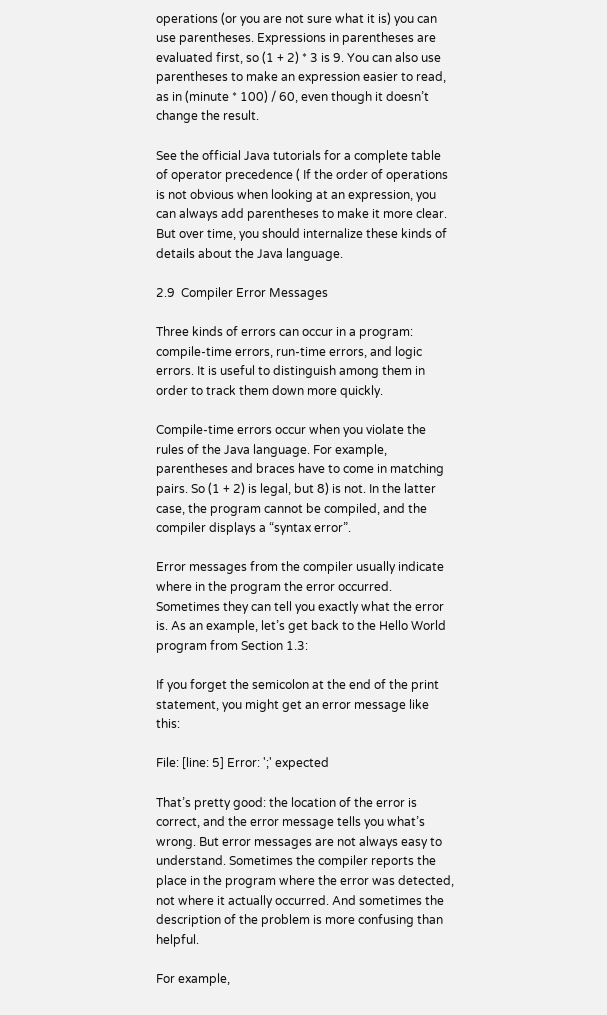operations (or you are not sure what it is) you can use parentheses. Expressions in parentheses are evaluated first, so (1 + 2) * 3 is 9. You can also use parentheses to make an expression easier to read, as in (minute * 100) / 60, even though it doesn’t change the result.

See the official Java tutorials for a complete table of operator precedence ( If the order of operations is not obvious when looking at an expression, you can always add parentheses to make it more clear. But over time, you should internalize these kinds of details about the Java language.

2.9  Compiler Error Messages

Three kinds of errors can occur in a program: compile-time errors, run-time errors, and logic errors. It is useful to distinguish among them in order to track them down more quickly.

Compile-time errors occur when you violate the rules of the Java language. For example, parentheses and braces have to come in matching pairs. So (1 + 2) is legal, but 8) is not. In the latter case, the program cannot be compiled, and the compiler displays a “syntax error”.

Error messages from the compiler usually indicate where in the program the error occurred. Sometimes they can tell you exactly what the error is. As an example, let’s get back to the Hello World program from Section 1.3:

If you forget the semicolon at the end of the print statement, you might get an error message like this:

File: [line: 5] Error: ';' expected

That’s pretty good: the location of the error is correct, and the error message tells you what’s wrong. But error messages are not always easy to understand. Sometimes the compiler reports the place in the program where the error was detected, not where it actually occurred. And sometimes the description of the problem is more confusing than helpful.

For example,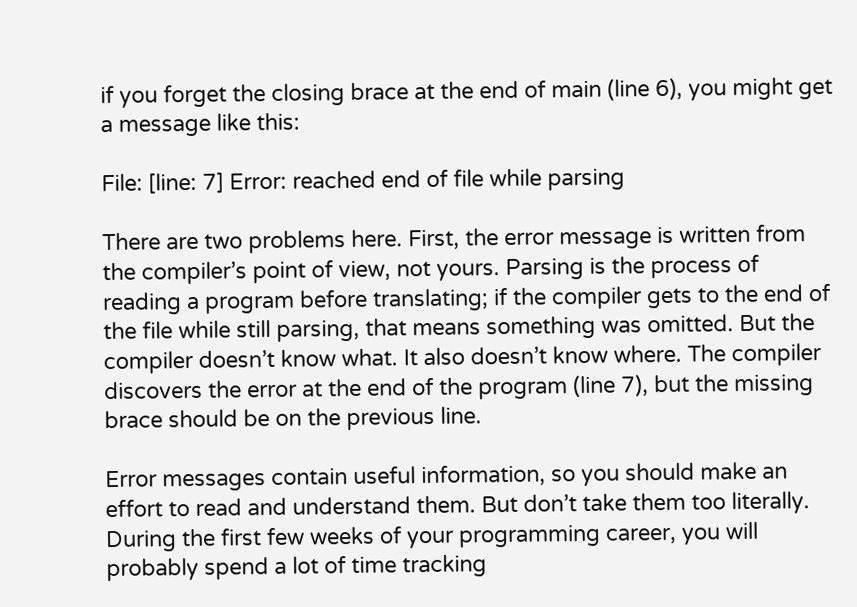if you forget the closing brace at the end of main (line 6), you might get a message like this:

File: [line: 7] Error: reached end of file while parsing

There are two problems here. First, the error message is written from the compiler’s point of view, not yours. Parsing is the process of reading a program before translating; if the compiler gets to the end of the file while still parsing, that means something was omitted. But the compiler doesn’t know what. It also doesn’t know where. The compiler discovers the error at the end of the program (line 7), but the missing brace should be on the previous line.

Error messages contain useful information, so you should make an effort to read and understand them. But don’t take them too literally. During the first few weeks of your programming career, you will probably spend a lot of time tracking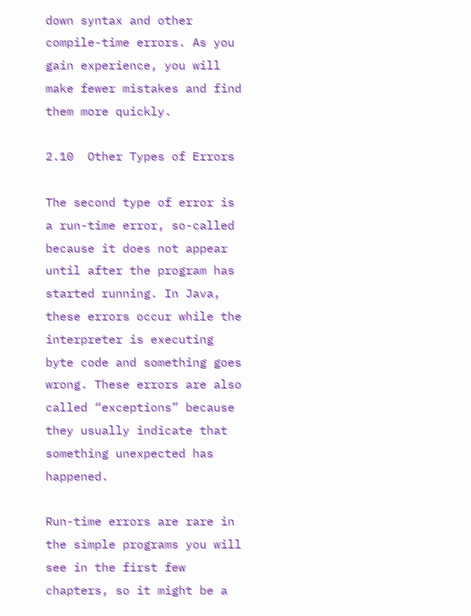down syntax and other compile-time errors. As you gain experience, you will make fewer mistakes and find them more quickly.

2.10  Other Types of Errors

The second type of error is a run-time error, so-called because it does not appear until after the program has started running. In Java, these errors occur while the interpreter is executing byte code and something goes wrong. These errors are also called “exceptions” because they usually indicate that something unexpected has happened.

Run-time errors are rare in the simple programs you will see in the first few chapters, so it might be a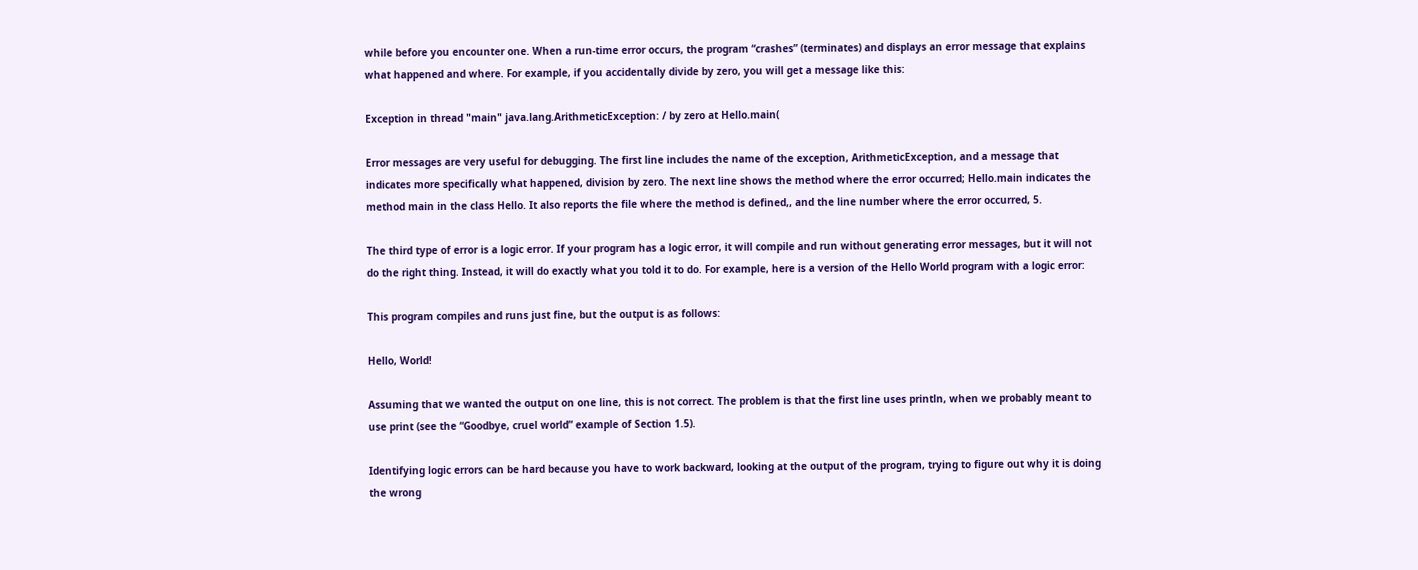while before you encounter one. When a run-time error occurs, the program “crashes” (terminates) and displays an error message that explains what happened and where. For example, if you accidentally divide by zero, you will get a message like this:

Exception in thread "main" java.lang.ArithmeticException: / by zero at Hello.main(

Error messages are very useful for debugging. The first line includes the name of the exception, ArithmeticException, and a message that indicates more specifically what happened, division by zero. The next line shows the method where the error occurred; Hello.main indicates the method main in the class Hello. It also reports the file where the method is defined,, and the line number where the error occurred, 5.

The third type of error is a logic error. If your program has a logic error, it will compile and run without generating error messages, but it will not do the right thing. Instead, it will do exactly what you told it to do. For example, here is a version of the Hello World program with a logic error:

This program compiles and runs just fine, but the output is as follows:

Hello, World!

Assuming that we wanted the output on one line, this is not correct. The problem is that the first line uses println, when we probably meant to use print (see the “Goodbye, cruel world” example of Section 1.5).

Identifying logic errors can be hard because you have to work backward, looking at the output of the program, trying to figure out why it is doing the wrong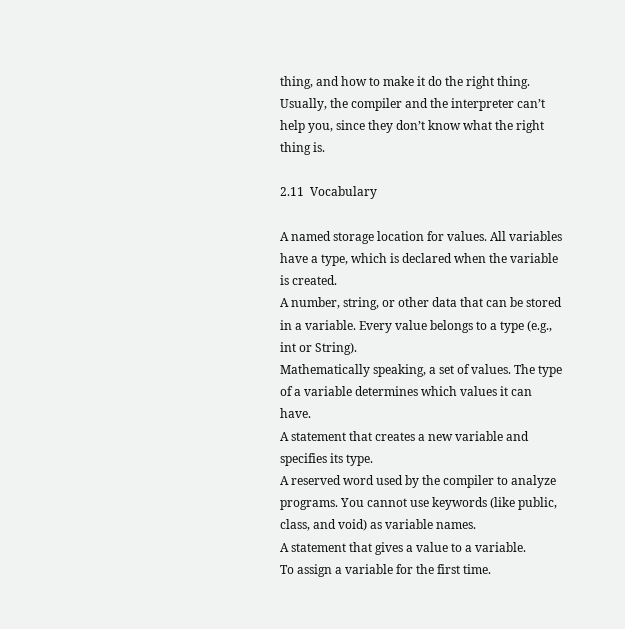thing, and how to make it do the right thing. Usually, the compiler and the interpreter can’t help you, since they don’t know what the right thing is.

2.11  Vocabulary

A named storage location for values. All variables have a type, which is declared when the variable is created.
A number, string, or other data that can be stored in a variable. Every value belongs to a type (e.g., int or String).
Mathematically speaking, a set of values. The type of a variable determines which values it can have.
A statement that creates a new variable and specifies its type.
A reserved word used by the compiler to analyze programs. You cannot use keywords (like public, class, and void) as variable names.
A statement that gives a value to a variable.
To assign a variable for the first time.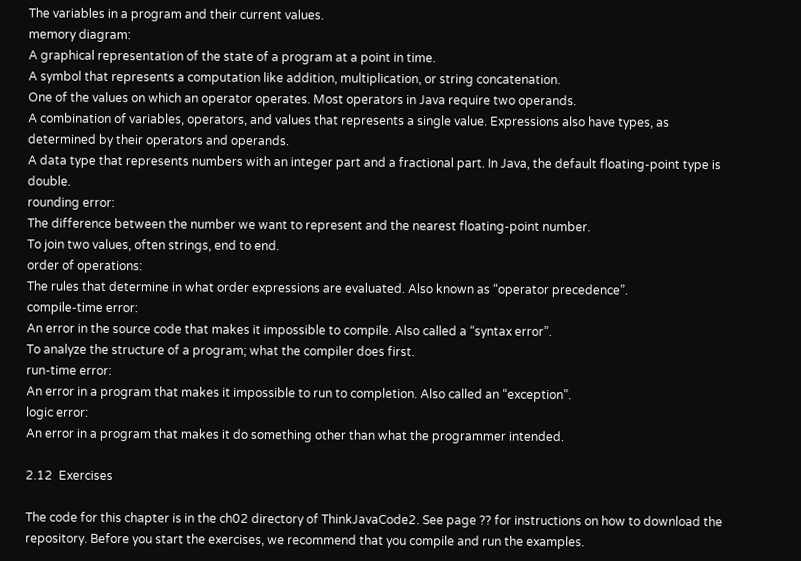The variables in a program and their current values.
memory diagram:
A graphical representation of the state of a program at a point in time.
A symbol that represents a computation like addition, multiplication, or string concatenation.
One of the values on which an operator operates. Most operators in Java require two operands.
A combination of variables, operators, and values that represents a single value. Expressions also have types, as determined by their operators and operands.
A data type that represents numbers with an integer part and a fractional part. In Java, the default floating-point type is double.
rounding error:
The difference between the number we want to represent and the nearest floating-point number.
To join two values, often strings, end to end.
order of operations:
The rules that determine in what order expressions are evaluated. Also known as “operator precedence”.
compile-time error:
An error in the source code that makes it impossible to compile. Also called a “syntax error”.
To analyze the structure of a program; what the compiler does first.
run-time error:
An error in a program that makes it impossible to run to completion. Also called an “exception”.
logic error:
An error in a program that makes it do something other than what the programmer intended.

2.12  Exercises

The code for this chapter is in the ch02 directory of ThinkJavaCode2. See page ?? for instructions on how to download the repository. Before you start the exercises, we recommend that you compile and run the examples.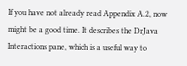If you have not already read Appendix A.2, now might be a good time. It describes the DrJava Interactions pane, which is a useful way to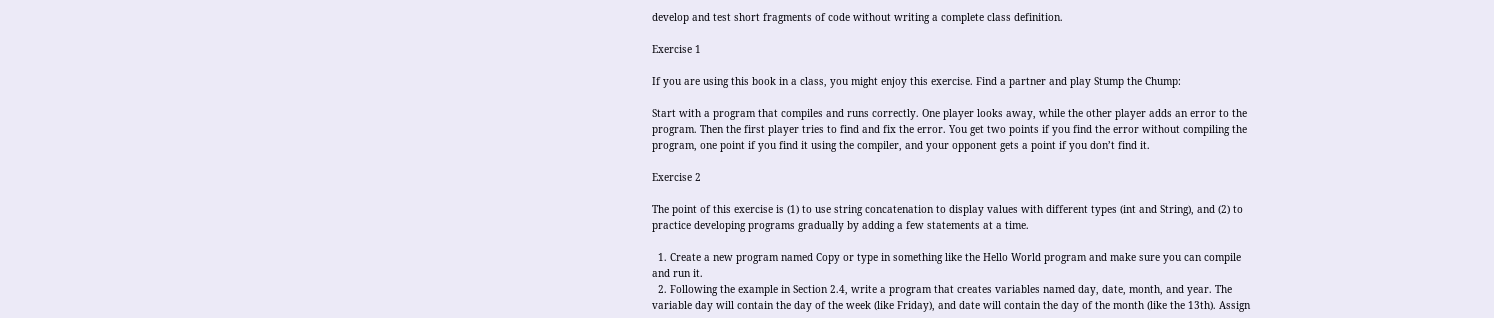develop and test short fragments of code without writing a complete class definition.

Exercise 1

If you are using this book in a class, you might enjoy this exercise. Find a partner and play Stump the Chump:

Start with a program that compiles and runs correctly. One player looks away, while the other player adds an error to the program. Then the first player tries to find and fix the error. You get two points if you find the error without compiling the program, one point if you find it using the compiler, and your opponent gets a point if you don’t find it.

Exercise 2

The point of this exercise is (1) to use string concatenation to display values with different types (int and String), and (2) to practice developing programs gradually by adding a few statements at a time.

  1. Create a new program named Copy or type in something like the Hello World program and make sure you can compile and run it.
  2. Following the example in Section 2.4, write a program that creates variables named day, date, month, and year. The variable day will contain the day of the week (like Friday), and date will contain the day of the month (like the 13th). Assign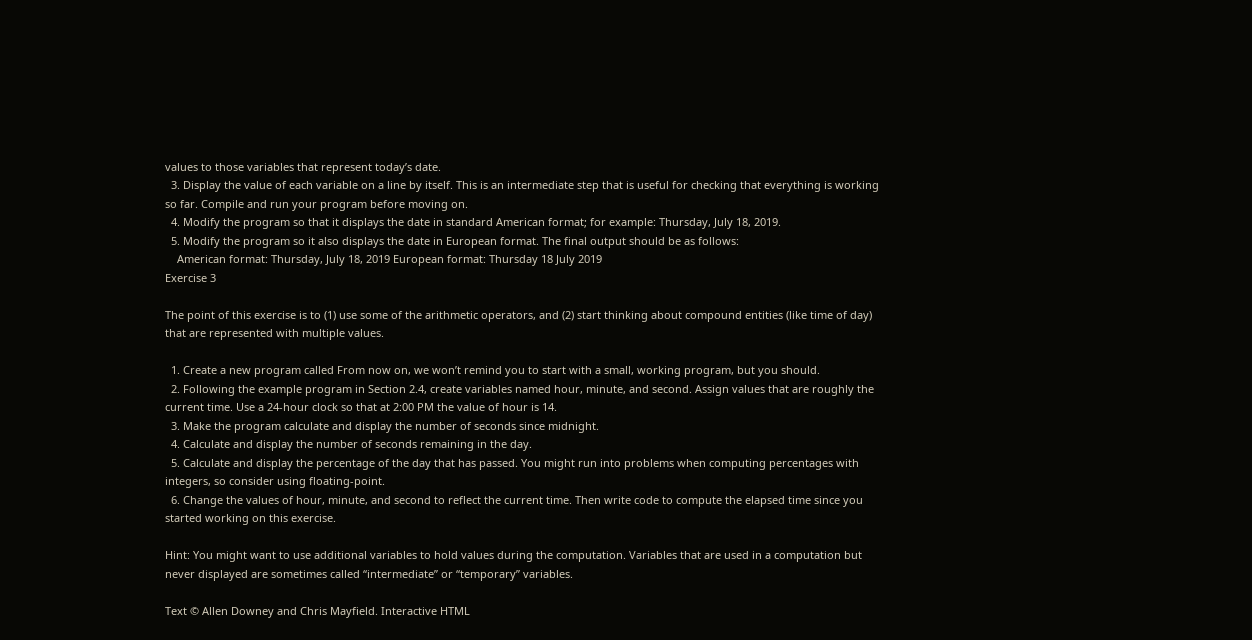values to those variables that represent today’s date.
  3. Display the value of each variable on a line by itself. This is an intermediate step that is useful for checking that everything is working so far. Compile and run your program before moving on.
  4. Modify the program so that it displays the date in standard American format; for example: Thursday, July 18, 2019.
  5. Modify the program so it also displays the date in European format. The final output should be as follows:
    American format: Thursday, July 18, 2019 European format: Thursday 18 July 2019
Exercise 3

The point of this exercise is to (1) use some of the arithmetic operators, and (2) start thinking about compound entities (like time of day) that are represented with multiple values.

  1. Create a new program called From now on, we won’t remind you to start with a small, working program, but you should.
  2. Following the example program in Section 2.4, create variables named hour, minute, and second. Assign values that are roughly the current time. Use a 24-hour clock so that at 2:00 PM the value of hour is 14.
  3. Make the program calculate and display the number of seconds since midnight.
  4. Calculate and display the number of seconds remaining in the day.
  5. Calculate and display the percentage of the day that has passed. You might run into problems when computing percentages with integers, so consider using floating-point.
  6. Change the values of hour, minute, and second to reflect the current time. Then write code to compute the elapsed time since you started working on this exercise.

Hint: You might want to use additional variables to hold values during the computation. Variables that are used in a computation but never displayed are sometimes called “intermediate” or “temporary” variables.

Text © Allen Downey and Chris Mayfield. Interactive HTML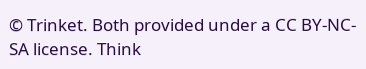© Trinket. Both provided under a CC BY-NC-SA license. Think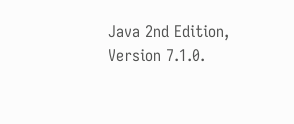Java 2nd Edition, Version 7.1.0.